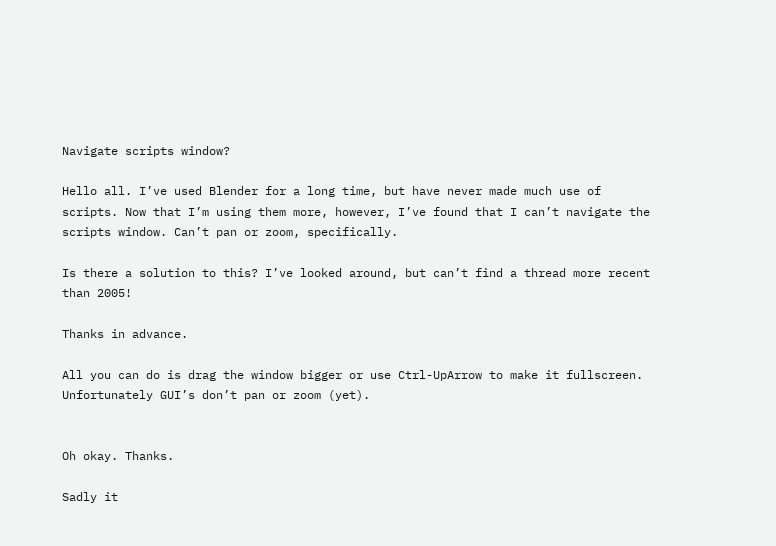Navigate scripts window?

Hello all. I’ve used Blender for a long time, but have never made much use of scripts. Now that I’m using them more, however, I’ve found that I can’t navigate the scripts window. Can’t pan or zoom, specifically.

Is there a solution to this? I’ve looked around, but can’t find a thread more recent than 2005!

Thanks in advance.

All you can do is drag the window bigger or use Ctrl-UpArrow to make it fullscreen. Unfortunately GUI’s don’t pan or zoom (yet).


Oh okay. Thanks.

Sadly it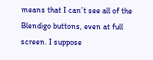means that I can’t see all of the Blendigo buttons, even at full screen. I suppose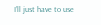I’ll just have to use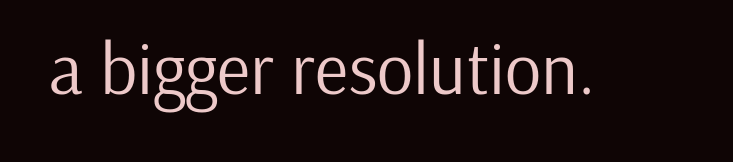a bigger resolution.